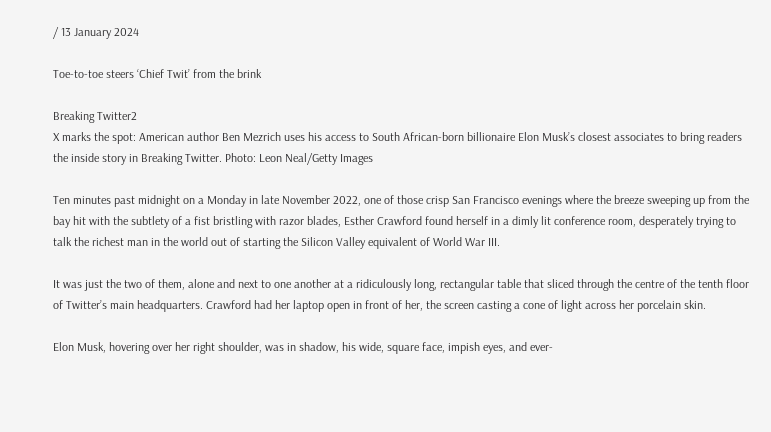/ 13 January 2024

Toe-to-toe steers ‘Chief Twit’ from the brink

Breaking Twitter2
X marks the spot: American author Ben Mezrich uses his access to South African-born billionaire Elon Musk’s closest associates to bring readers the inside story in Breaking Twitter. Photo: Leon Neal/Getty Images

Ten minutes past midnight on a Monday in late November 2022, one of those crisp San Francisco evenings where the breeze sweeping up from the bay hit with the subtlety of a fist bristling with razor blades, Esther Crawford found herself in a dimly lit conference room, desperately trying to talk the richest man in the world out of starting the Silicon Valley equivalent of World War III.

It was just the two of them, alone and next to one another at a ridiculously long, rectangular table that sliced through the centre of the tenth floor of Twitter’s main headquarters. Crawford had her laptop open in front of her, the screen casting a cone of light across her porcelain skin.

Elon Musk, hovering over her right shoulder, was in shadow, his wide, square face, impish eyes, and ever-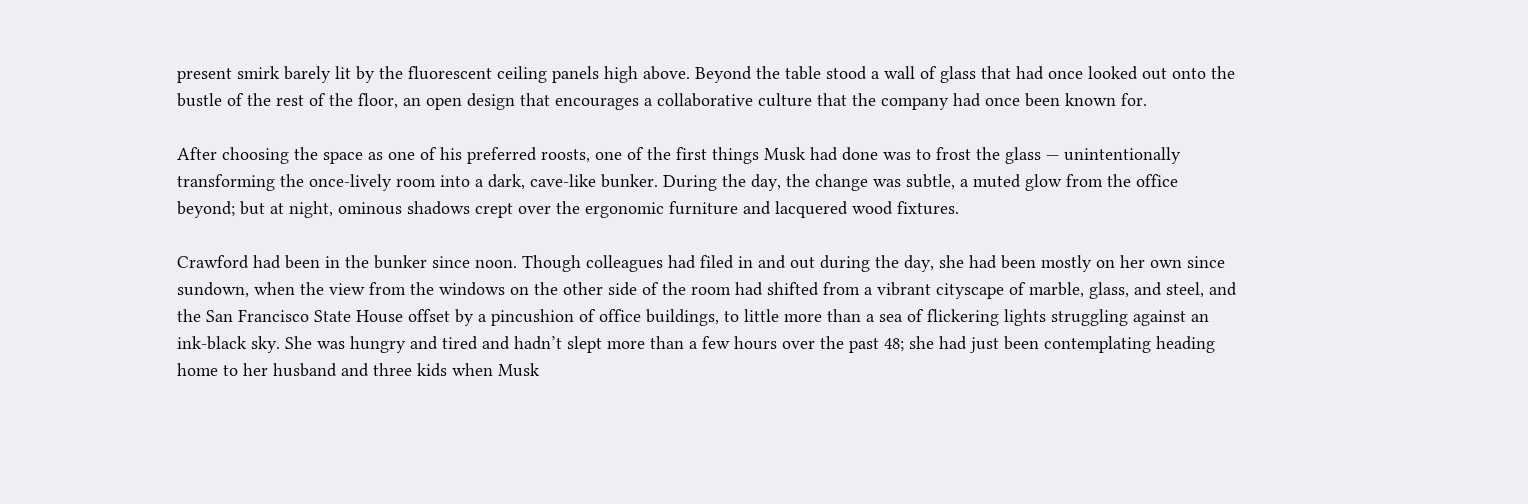present smirk barely lit by the fluorescent ceiling panels high above. Beyond the table stood a wall of glass that had once looked out onto the bustle of the rest of the floor, an open design that encourages a collaborative culture that the company had once been known for.

After choosing the space as one of his preferred roosts, one of the first things Musk had done was to frost the glass — unintentionally transforming the once-lively room into a dark, cave-like bunker. During the day, the change was subtle, a muted glow from the office beyond; but at night, ominous shadows crept over the ergonomic furniture and lacquered wood fixtures.

Crawford had been in the bunker since noon. Though colleagues had filed in and out during the day, she had been mostly on her own since sundown, when the view from the windows on the other side of the room had shifted from a vibrant cityscape of marble, glass, and steel, and the San Francisco State House offset by a pincushion of office buildings, to little more than a sea of flickering lights struggling against an ink-black sky. She was hungry and tired and hadn’t slept more than a few hours over the past 48; she had just been contemplating heading home to her husband and three kids when Musk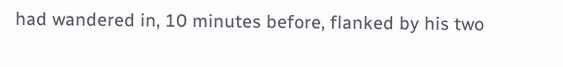had wandered in, 10 minutes before, flanked by his two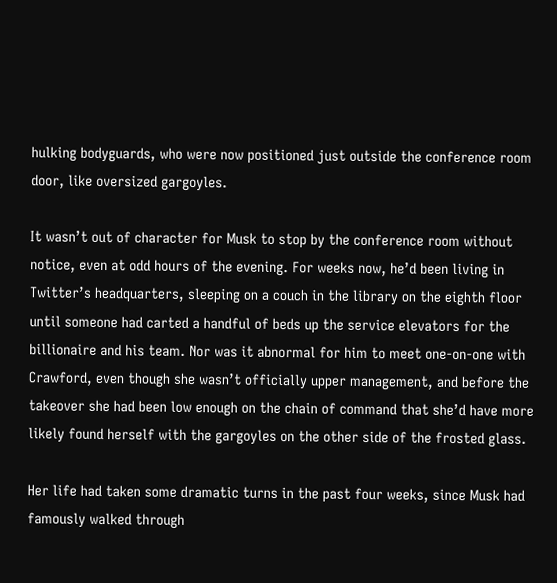hulking bodyguards, who were now positioned just outside the conference room door, like oversized gargoyles.

It wasn’t out of character for Musk to stop by the conference room without notice, even at odd hours of the evening. For weeks now, he’d been living in Twitter’s headquarters, sleeping on a couch in the library on the eighth floor until someone had carted a handful of beds up the service elevators for the billionaire and his team. Nor was it abnormal for him to meet one-on-one with Crawford, even though she wasn’t officially upper management, and before the takeover she had been low enough on the chain of command that she’d have more likely found herself with the gargoyles on the other side of the frosted glass.

Her life had taken some dramatic turns in the past four weeks, since Musk had famously walked through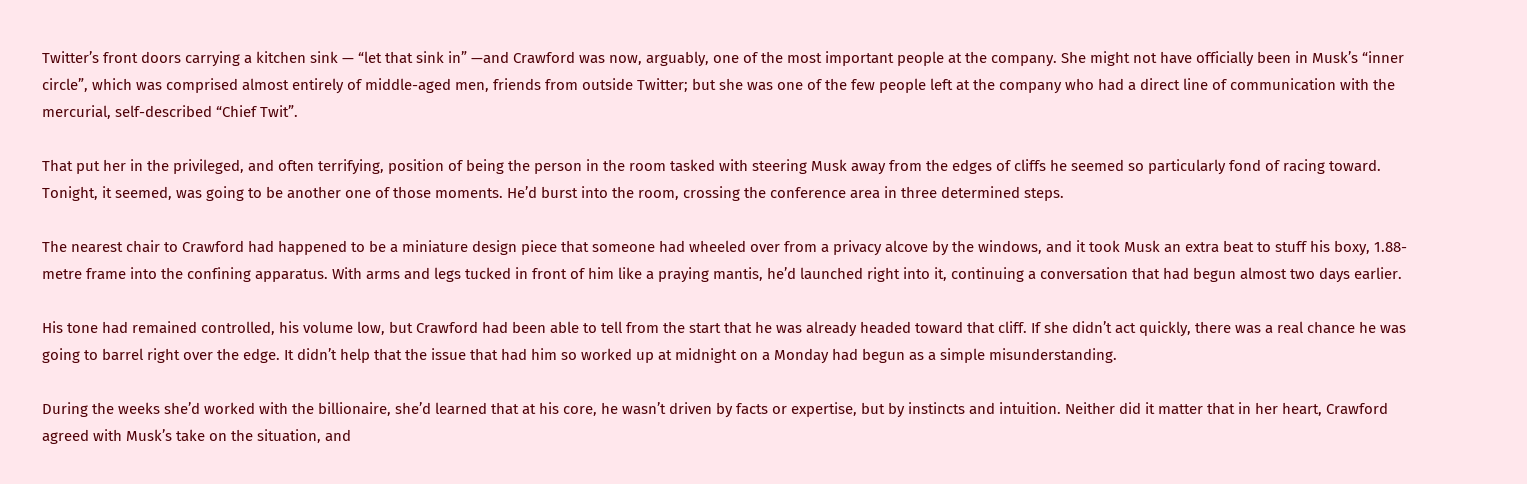Twitter’s front doors carrying a kitchen sink — “let that sink in” —and Crawford was now, arguably, one of the most important people at the company. She might not have officially been in Musk’s “inner circle”, which was comprised almost entirely of middle-aged men, friends from outside Twitter; but she was one of the few people left at the company who had a direct line of communication with the mercurial, self-described “Chief Twit”.

That put her in the privileged, and often terrifying, position of being the person in the room tasked with steering Musk away from the edges of cliffs he seemed so particularly fond of racing toward. Tonight, it seemed, was going to be another one of those moments. He’d burst into the room, crossing the conference area in three determined steps.

The nearest chair to Crawford had happened to be a miniature design piece that someone had wheeled over from a privacy alcove by the windows, and it took Musk an extra beat to stuff his boxy, 1.88-metre frame into the confining apparatus. With arms and legs tucked in front of him like a praying mantis, he’d launched right into it, continuing a conversation that had begun almost two days earlier.

His tone had remained controlled, his volume low, but Crawford had been able to tell from the start that he was already headed toward that cliff. If she didn’t act quickly, there was a real chance he was going to barrel right over the edge. It didn’t help that the issue that had him so worked up at midnight on a Monday had begun as a simple misunderstanding.

During the weeks she’d worked with the billionaire, she’d learned that at his core, he wasn’t driven by facts or expertise, but by instincts and intuition. Neither did it matter that in her heart, Crawford agreed with Musk’s take on the situation, and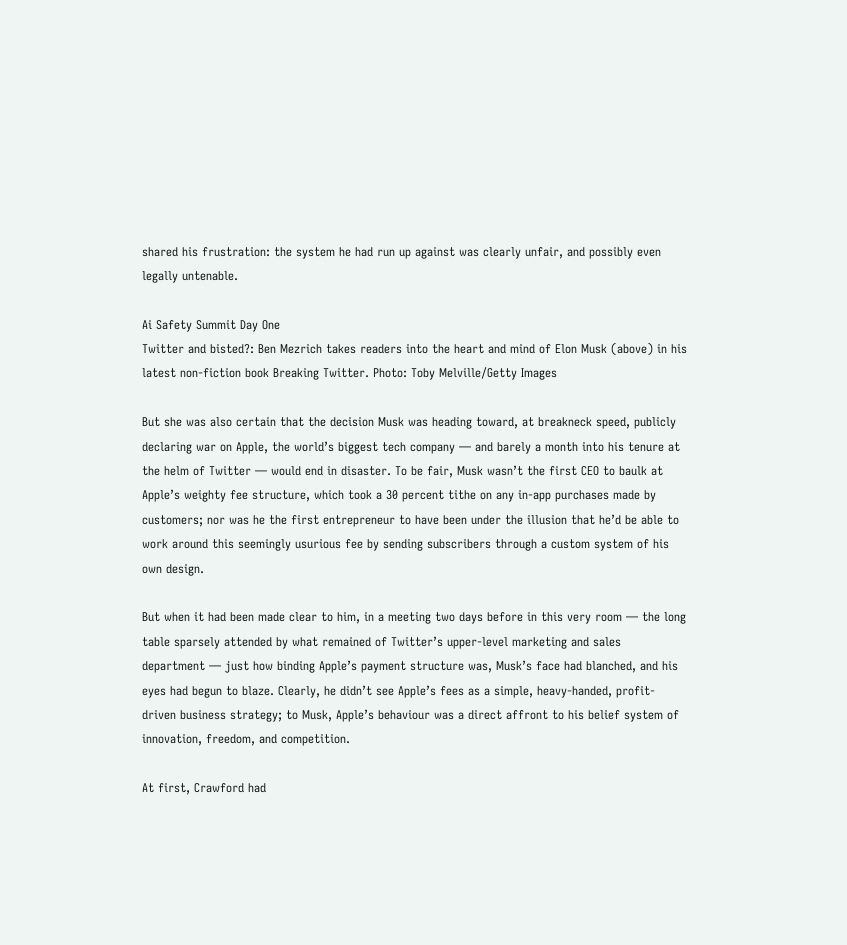shared his frustration: the system he had run up against was clearly unfair, and possibly even legally untenable.

Ai Safety Summit Day One
Twitter and bisted?: Ben Mezrich takes readers into the heart and mind of Elon Musk (above) in his latest non-fiction book Breaking Twitter. Photo: Toby Melville/Getty Images

But she was also certain that the decision Musk was heading toward, at breakneck speed, publicly declaring war on Apple, the world’s biggest tech company — and barely a month into his tenure at the helm of Twitter — would end in disaster. To be fair, Musk wasn’t the first CEO to baulk at Apple’s weighty fee structure, which took a 30 percent tithe on any in-app purchases made by customers; nor was he the first entrepreneur to have been under the illusion that he’d be able to work around this seemingly usurious fee by sending subscribers through a custom system of his own design.

But when it had been made clear to him, in a meeting two days before in this very room — the long table sparsely attended by what remained of Twitter’s upper-level marketing and sales department — just how binding Apple’s payment structure was, Musk’s face had blanched, and his eyes had begun to blaze. Clearly, he didn’t see Apple’s fees as a simple, heavy-handed, profit-driven business strategy; to Musk, Apple’s behaviour was a direct affront to his belief system of innovation, freedom, and competition.

At first, Crawford had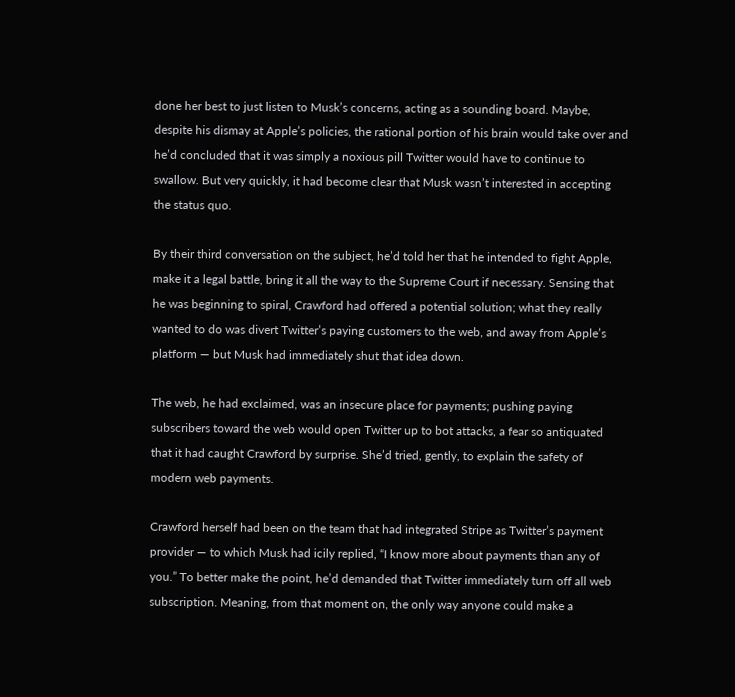done her best to just listen to Musk’s concerns, acting as a sounding board. Maybe, despite his dismay at Apple’s policies, the rational portion of his brain would take over and he’d concluded that it was simply a noxious pill Twitter would have to continue to swallow. But very quickly, it had become clear that Musk wasn’t interested in accepting the status quo.

By their third conversation on the subject, he’d told her that he intended to fight Apple, make it a legal battle, bring it all the way to the Supreme Court if necessary. Sensing that he was beginning to spiral, Crawford had offered a potential solution; what they really wanted to do was divert Twitter’s paying customers to the web, and away from Apple’s platform — but Musk had immediately shut that idea down.

The web, he had exclaimed, was an insecure place for payments; pushing paying subscribers toward the web would open Twitter up to bot attacks, a fear so antiquated that it had caught Crawford by surprise. She’d tried, gently, to explain the safety of modern web payments.

Crawford herself had been on the team that had integrated Stripe as Twitter’s payment provider — to which Musk had icily replied, “I know more about payments than any of you.” To better make the point, he’d demanded that Twitter immediately turn off all web subscription. Meaning, from that moment on, the only way anyone could make a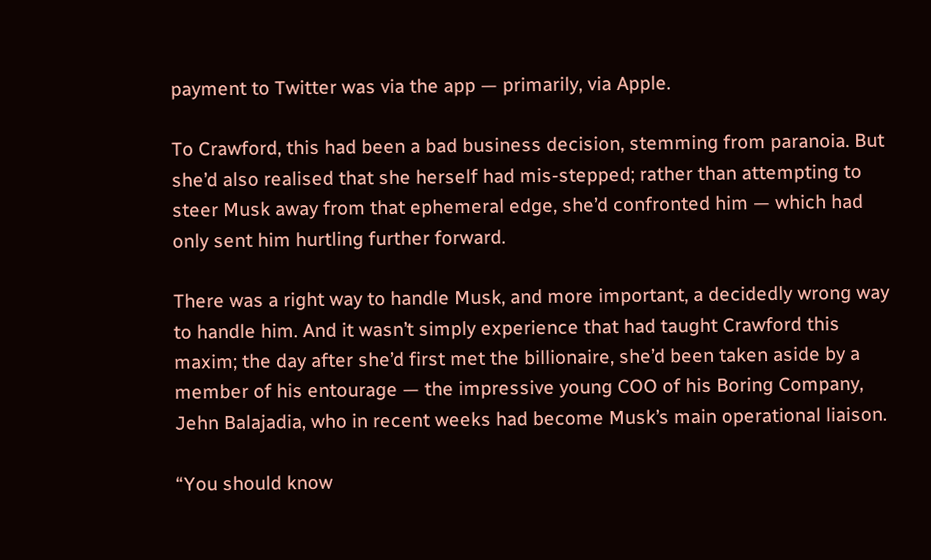payment to Twitter was via the app — primarily, via Apple.

To Crawford, this had been a bad business decision, stemming from paranoia. But she’d also realised that she herself had mis-stepped; rather than attempting to steer Musk away from that ephemeral edge, she’d confronted him — which had only sent him hurtling further forward.

There was a right way to handle Musk, and more important, a decidedly wrong way to handle him. And it wasn’t simply experience that had taught Crawford this maxim; the day after she’d first met the billionaire, she’d been taken aside by a member of his entourage — the impressive young COO of his Boring Company, Jehn Balajadia, who in recent weeks had become Musk’s main operational liaison.

“You should know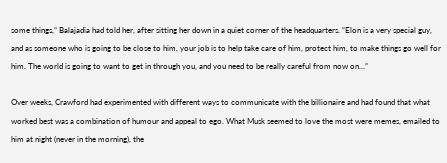some things,” Balajadia had told her, after sitting her down in a quiet corner of the headquarters. “Elon is a very special guy, and as someone who is going to be close to him, your job is to help take care of him, protect him, to make things go well for him. The world is going to want to get in through you, and you need to be really careful from now on…”

Over weeks, Crawford had experimented with different ways to communicate with the billionaire and had found that what worked best was a combination of humour and appeal to ego. What Musk seemed to love the most were memes, emailed to him at night (never in the morning), the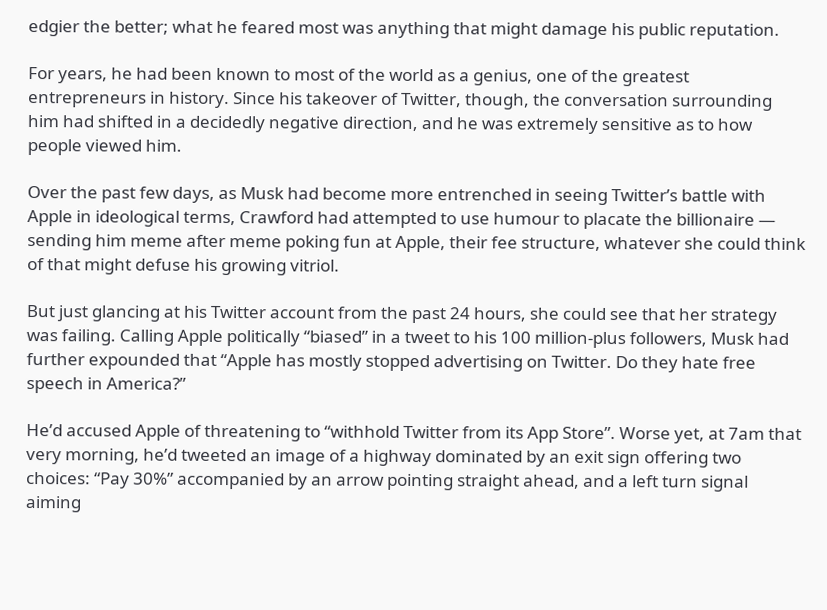edgier the better; what he feared most was anything that might damage his public reputation.

For years, he had been known to most of the world as a genius, one of the greatest entrepreneurs in history. Since his takeover of Twitter, though, the conversation surrounding him had shifted in a decidedly negative direction, and he was extremely sensitive as to how people viewed him.

Over the past few days, as Musk had become more entrenched in seeing Twitter’s battle with Apple in ideological terms, Crawford had attempted to use humour to placate the billionaire — sending him meme after meme poking fun at Apple, their fee structure, whatever she could think of that might defuse his growing vitriol.

But just glancing at his Twitter account from the past 24 hours, she could see that her strategy was failing. Calling Apple politically “biased” in a tweet to his 100 million-plus followers, Musk had further expounded that “Apple has mostly stopped advertising on Twitter. Do they hate free speech in America?”

He’d accused Apple of threatening to “withhold Twitter from its App Store”. Worse yet, at 7am that very morning, he’d tweeted an image of a highway dominated by an exit sign offering two choices: “Pay 30%” accompanied by an arrow pointing straight ahead, and a left turn signal aiming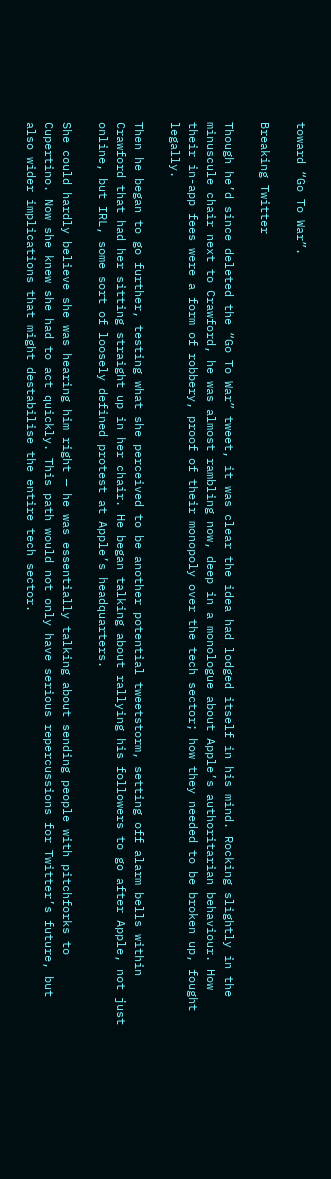toward “Go To War”.

Breaking Twitter

Though he’d since deleted the “Go To War” tweet, it was clear the idea had lodged itself in his mind. Rocking slightly in the minuscule chair next to Crawford, he was almost rambling now, deep in a monologue about Apple’s authoritarian behaviour. How their in-app fees were a form of robbery, proof of their monopoly over the tech sector; how they needed to be broken up, fought legally.

Then he began to go further, testing what she perceived to be another potential tweetstorm, setting off alarm bells within Crawford that had her sitting straight up in her chair. He began talking about rallying his followers to go after Apple, not just online, but IRL, some sort of loosely defined protest at Apple’s headquarters.

She could hardly believe she was hearing him right — he was essentially talking about sending people with pitchforks to Cupertino. Now she knew she had to act quickly. This path would not only have serious repercussions for Twitter’s future, but also wider implications that might destabilise the entire tech sector.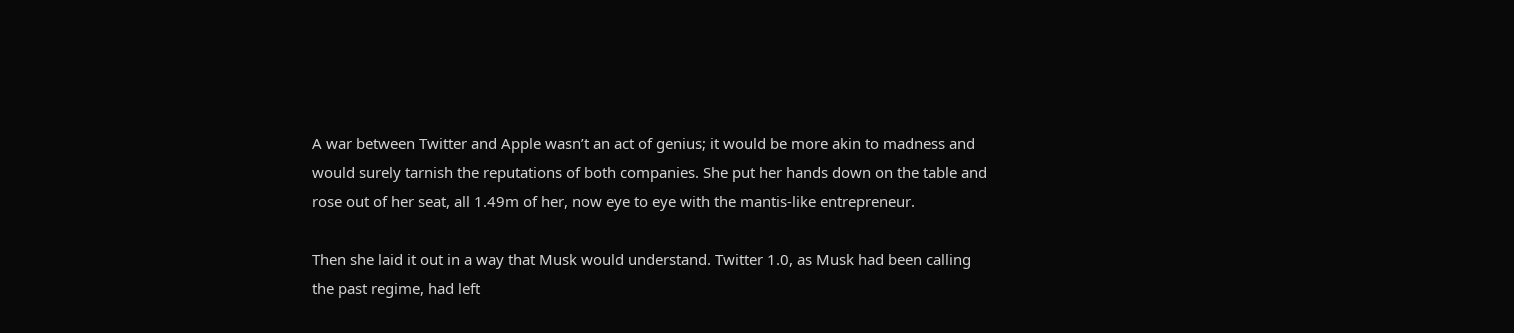A war between Twitter and Apple wasn’t an act of genius; it would be more akin to madness and would surely tarnish the reputations of both companies. She put her hands down on the table and rose out of her seat, all 1.49m of her, now eye to eye with the mantis-like entrepreneur.

Then she laid it out in a way that Musk would understand. Twitter 1.0, as Musk had been calling the past regime, had left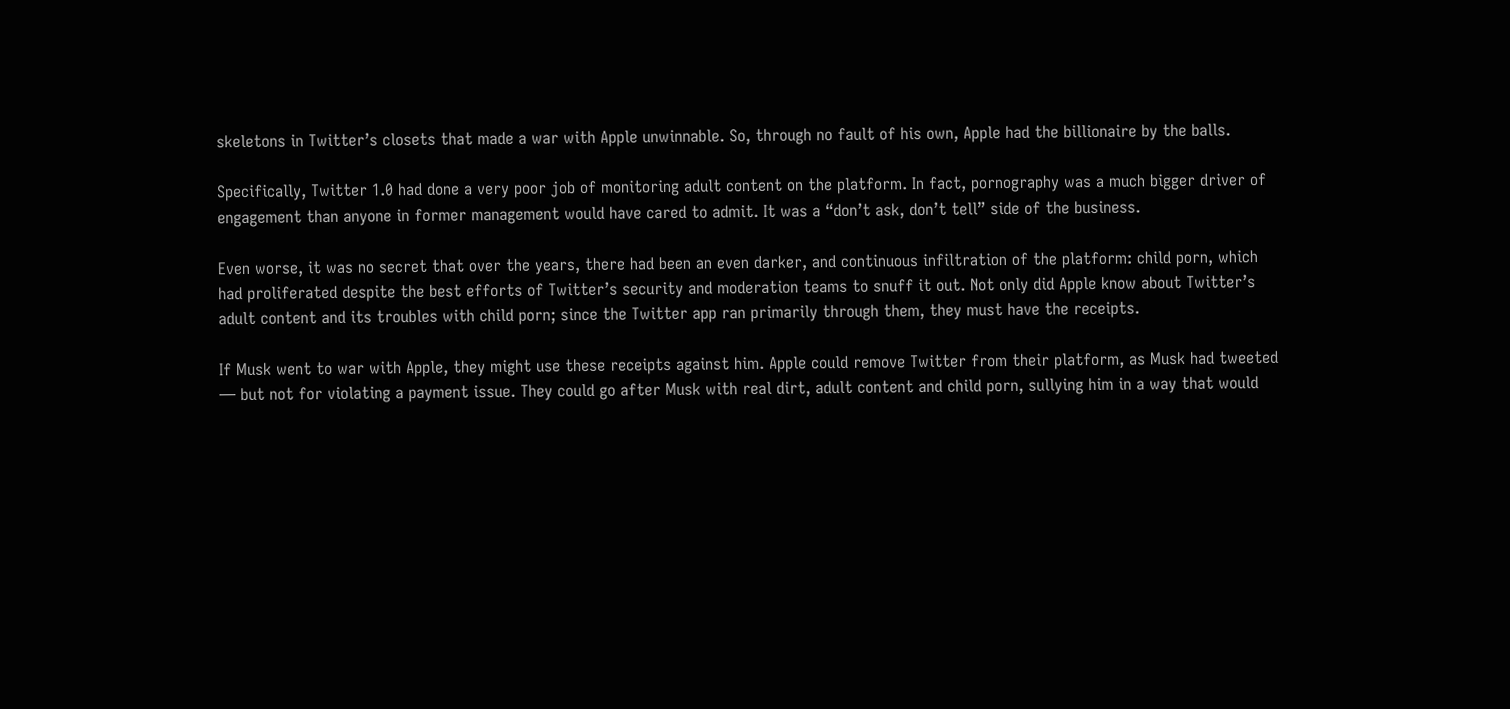skeletons in Twitter’s closets that made a war with Apple unwinnable. So, through no fault of his own, Apple had the billionaire by the balls.

Specifically, Twitter 1.0 had done a very poor job of monitoring adult content on the platform. In fact, pornography was a much bigger driver of engagement than anyone in former management would have cared to admit. It was a “don’t ask, don’t tell” side of the business.

Even worse, it was no secret that over the years, there had been an even darker, and continuous infiltration of the platform: child porn, which had proliferated despite the best efforts of Twitter’s security and moderation teams to snuff it out. Not only did Apple know about Twitter’s adult content and its troubles with child porn; since the Twitter app ran primarily through them, they must have the receipts.

If Musk went to war with Apple, they might use these receipts against him. Apple could remove Twitter from their platform, as Musk had tweeted — but not for violating a payment issue. They could go after Musk with real dirt, adult content and child porn, sullying him in a way that would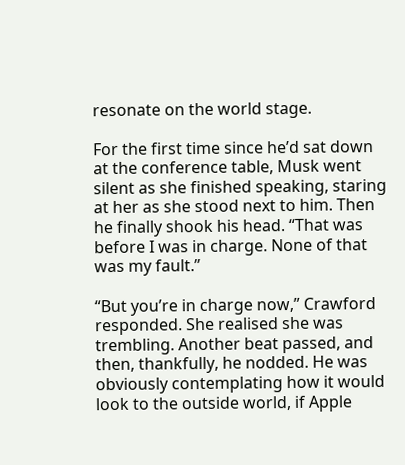resonate on the world stage.

For the first time since he’d sat down at the conference table, Musk went silent as she finished speaking, staring at her as she stood next to him. Then he finally shook his head. “That was before I was in charge. None of that was my fault.”

“But you’re in charge now,” Crawford responded. She realised she was trembling. Another beat passed, and then, thankfully, he nodded. He was obviously contemplating how it would look to the outside world, if Apple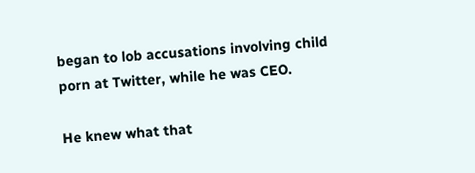began to lob accusations involving child porn at Twitter, while he was CEO.

He knew what that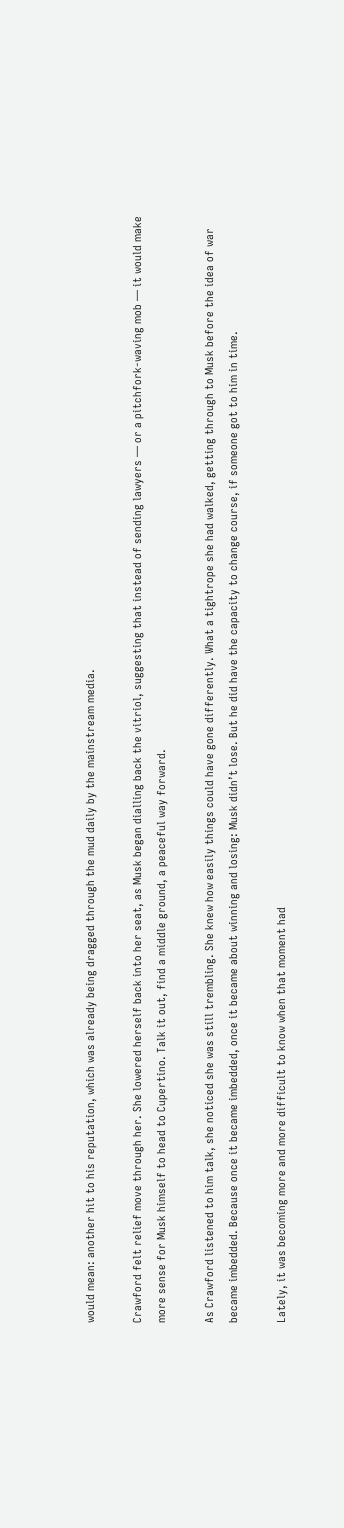would mean: another hit to his reputation, which was already being dragged through the mud daily by the mainstream media.

Crawford felt relief move through her. She lowered herself back into her seat, as Musk began dialling back the vitriol, suggesting that instead of sending lawyers — or a pitchfork-waving mob — it would make more sense for Musk himself to head to Cupertino. Talk it out, find a middle ground, a peaceful way forward.

As Crawford listened to him talk, she noticed she was still trembling. She knew how easily things could have gone differently. What a tightrope she had walked, getting through to Musk before the idea of war became imbedded. Because once it became imbedded, once it became about winning and losing: Musk didn’t lose. But he did have the capacity to change course, if someone got to him in time.

Lately, it was becoming more and more difficult to know when that moment had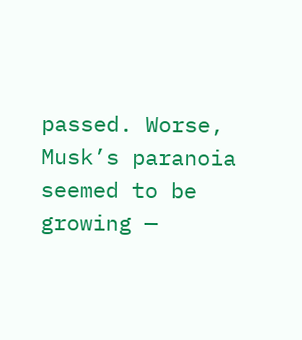passed. Worse, Musk’s paranoia seemed to be growing —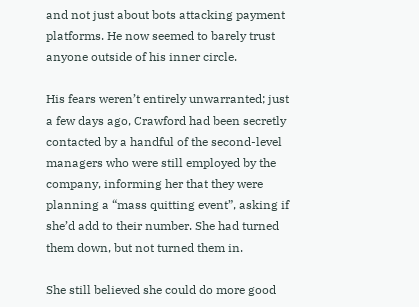and not just about bots attacking payment platforms. He now seemed to barely trust anyone outside of his inner circle.

His fears weren’t entirely unwarranted; just a few days ago, Crawford had been secretly contacted by a handful of the second-level managers who were still employed by the company, informing her that they were planning a “mass quitting event”, asking if she’d add to their number. She had turned them down, but not turned them in.

She still believed she could do more good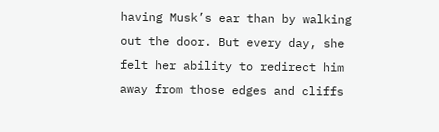having Musk’s ear than by walking out the door. But every day, she felt her ability to redirect him away from those edges and cliffs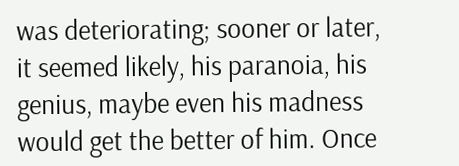was deteriorating; sooner or later, it seemed likely, his paranoia, his genius, maybe even his madness would get the better of him. Once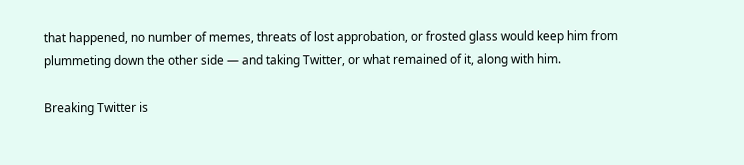that happened, no number of memes, threats of lost approbation, or frosted glass would keep him from plummeting down the other side — and taking Twitter, or what remained of it, along with him.

Breaking Twitter is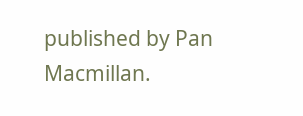published by Pan Macmillan.